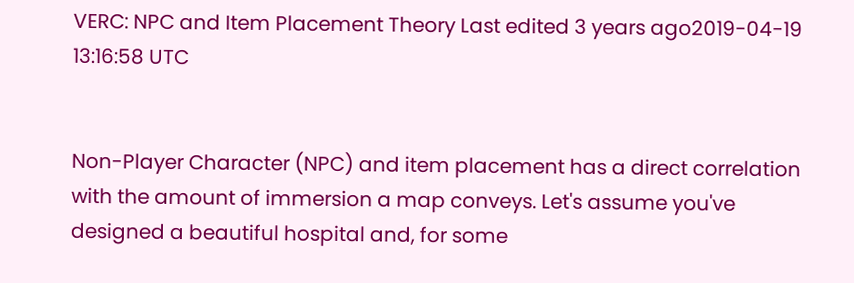VERC: NPC and Item Placement Theory Last edited 3 years ago2019-04-19 13:16:58 UTC


Non-Player Character (NPC) and item placement has a direct correlation with the amount of immersion a map conveys. Let's assume you've designed a beautiful hospital and, for some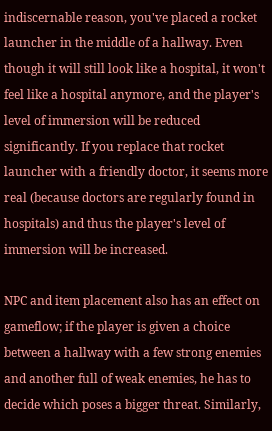indiscernable reason, you've placed a rocket launcher in the middle of a hallway. Even though it will still look like a hospital, it won't feel like a hospital anymore, and the player's level of immersion will be reduced significantly. If you replace that rocket launcher with a friendly doctor, it seems more real (because doctors are regularly found in hospitals) and thus the player's level of immersion will be increased.

NPC and item placement also has an effect on gameflow; if the player is given a choice between a hallway with a few strong enemies and another full of weak enemies, he has to decide which poses a bigger threat. Similarly,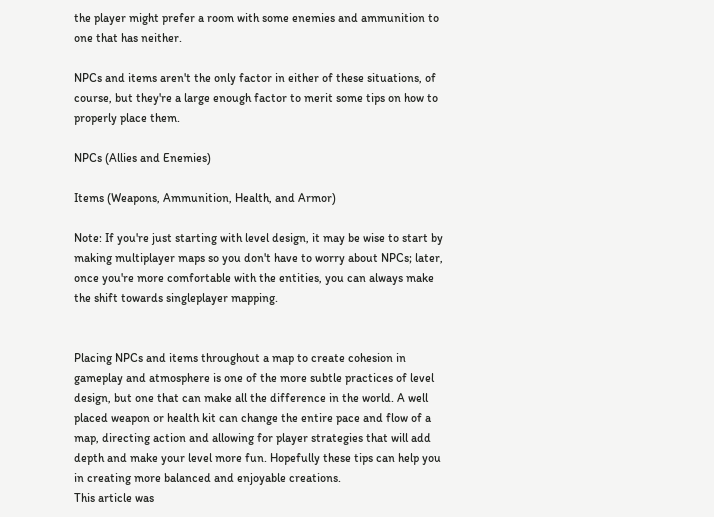the player might prefer a room with some enemies and ammunition to one that has neither.

NPCs and items aren't the only factor in either of these situations, of course, but they're a large enough factor to merit some tips on how to properly place them.

NPCs (Allies and Enemies)

Items (Weapons, Ammunition, Health, and Armor)

Note: If you're just starting with level design, it may be wise to start by making multiplayer maps so you don't have to worry about NPCs; later, once you're more comfortable with the entities, you can always make the shift towards singleplayer mapping.


Placing NPCs and items throughout a map to create cohesion in gameplay and atmosphere is one of the more subtle practices of level design, but one that can make all the difference in the world. A well placed weapon or health kit can change the entire pace and flow of a map, directing action and allowing for player strategies that will add depth and make your level more fun. Hopefully these tips can help you in creating more balanced and enjoyable creations.
This article was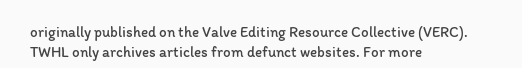originally published on the Valve Editing Resource Collective (VERC).
TWHL only archives articles from defunct websites. For more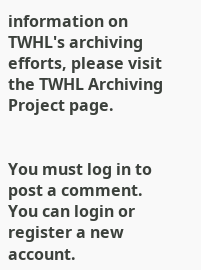information on TWHL's archiving efforts, please visit the TWHL Archiving Project page.


You must log in to post a comment. You can login or register a new account.